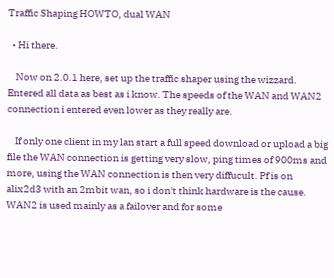Traffic Shaping HOWTO, dual WAN

  • Hi there.

    Now on 2.0.1 here, set up the traffic shaper using the wizzard. Entered all data as best as i know. The speeds of the WAN and WAN2 connection i entered even lower as they really are.

    If only one client in my lan start a full speed download or upload a big file the WAN connection is getting very slow, ping times of 900ms and more, using the WAN connection is then very diffucult. Pf is on alix2d3 with an 2mbit wan, so i don't think hardware is the cause. WAN2 is used mainly as a failover and for some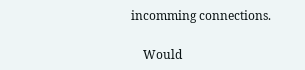incomming connections.

    Would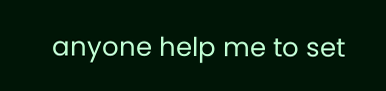anyone help me to set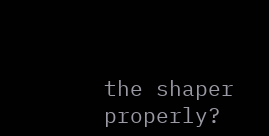the shaper properly?